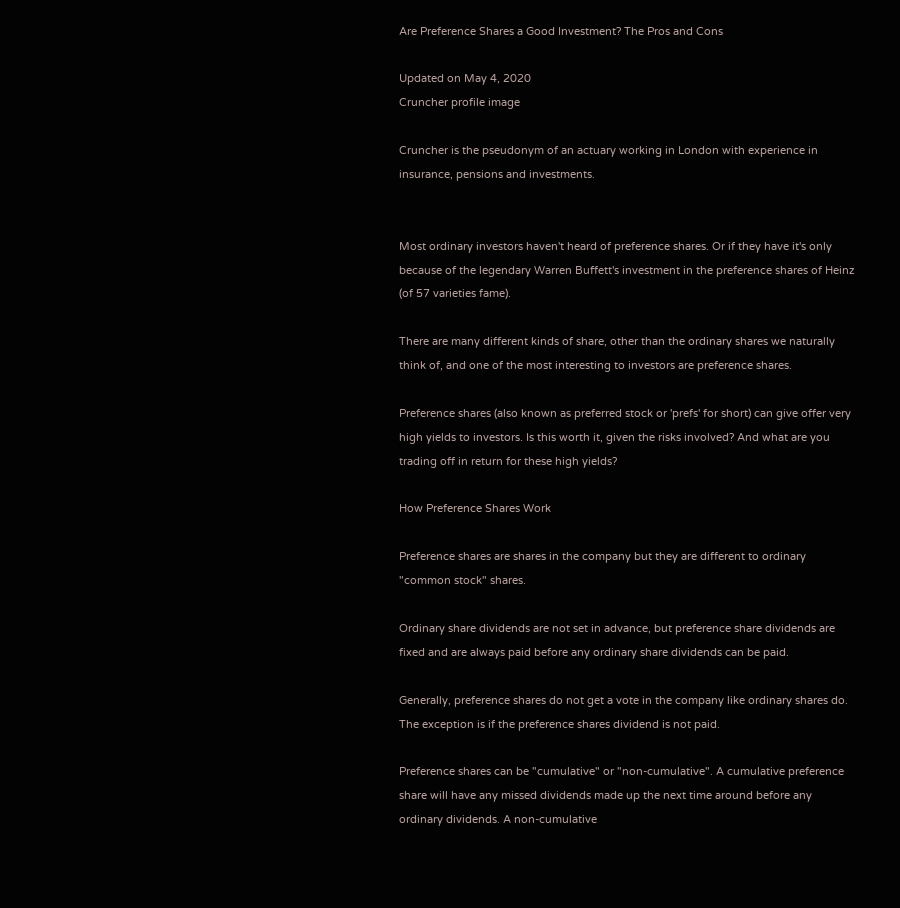Are Preference Shares a Good Investment? The Pros and Cons

Updated on May 4, 2020
Cruncher profile image

Cruncher is the pseudonym of an actuary working in London with experience in insurance, pensions and investments.


Most ordinary investors haven't heard of preference shares. Or if they have it's only because of the legendary Warren Buffett's investment in the preference shares of Heinz (of 57 varieties fame).

There are many different kinds of share, other than the ordinary shares we naturally think of, and one of the most interesting to investors are preference shares.

Preference shares (also known as preferred stock or 'prefs' for short) can give offer very high yields to investors. Is this worth it, given the risks involved? And what are you trading off in return for these high yields?

How Preference Shares Work

Preference shares are shares in the company but they are different to ordinary "common stock" shares.

Ordinary share dividends are not set in advance, but preference share dividends are fixed and are always paid before any ordinary share dividends can be paid.

Generally, preference shares do not get a vote in the company like ordinary shares do. The exception is if the preference shares dividend is not paid.

Preference shares can be "cumulative" or "non-cumulative". A cumulative preference share will have any missed dividends made up the next time around before any ordinary dividends. A non-cumulative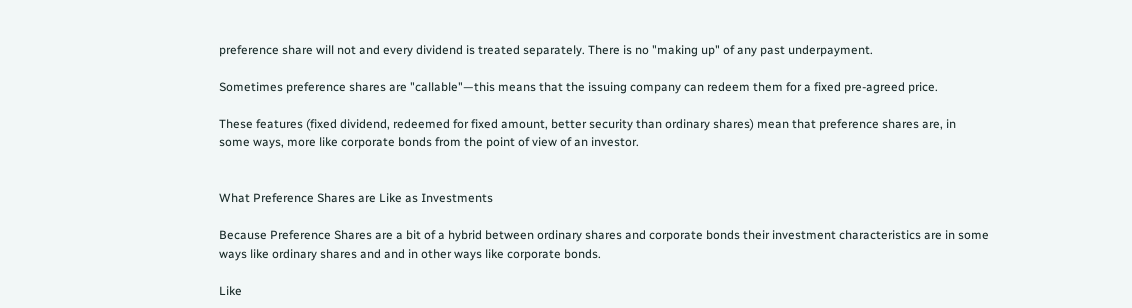preference share will not and every dividend is treated separately. There is no "making up" of any past underpayment.

Sometimes preference shares are "callable"—this means that the issuing company can redeem them for a fixed pre-agreed price.

These features (fixed dividend, redeemed for fixed amount, better security than ordinary shares) mean that preference shares are, in some ways, more like corporate bonds from the point of view of an investor.


What Preference Shares are Like as Investments

Because Preference Shares are a bit of a hybrid between ordinary shares and corporate bonds their investment characteristics are in some ways like ordinary shares and and in other ways like corporate bonds.

Like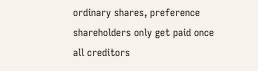ordinary shares, preference shareholders only get paid once all creditors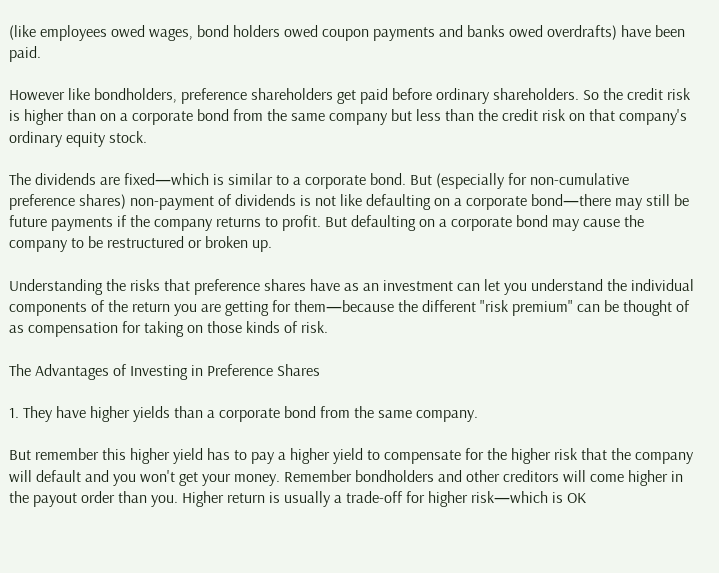(like employees owed wages, bond holders owed coupon payments and banks owed overdrafts) have been paid.

However like bondholders, preference shareholders get paid before ordinary shareholders. So the credit risk is higher than on a corporate bond from the same company but less than the credit risk on that company's ordinary equity stock.

The dividends are fixed—which is similar to a corporate bond. But (especially for non-cumulative preference shares) non-payment of dividends is not like defaulting on a corporate bond—there may still be future payments if the company returns to profit. But defaulting on a corporate bond may cause the company to be restructured or broken up.

Understanding the risks that preference shares have as an investment can let you understand the individual components of the return you are getting for them—because the different "risk premium" can be thought of as compensation for taking on those kinds of risk.

The Advantages of Investing in Preference Shares

1. They have higher yields than a corporate bond from the same company.

But remember this higher yield has to pay a higher yield to compensate for the higher risk that the company will default and you won't get your money. Remember bondholders and other creditors will come higher in the payout order than you. Higher return is usually a trade-off for higher risk—which is OK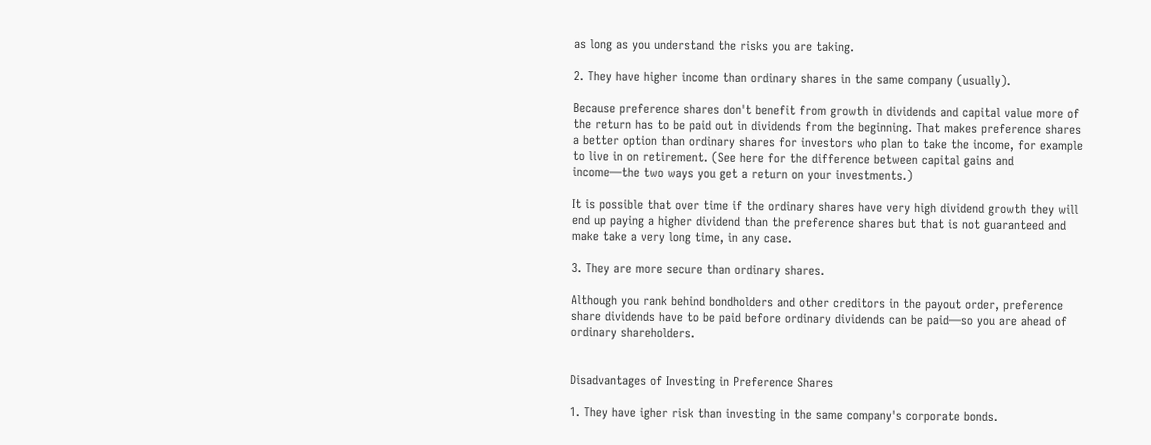as long as you understand the risks you are taking.

2. They have higher income than ordinary shares in the same company (usually).

Because preference shares don't benefit from growth in dividends and capital value more of the return has to be paid out in dividends from the beginning. That makes preference shares a better option than ordinary shares for investors who plan to take the income, for example to live in on retirement. (See here for the difference between capital gains and income—the two ways you get a return on your investments.)

It is possible that over time if the ordinary shares have very high dividend growth they will end up paying a higher dividend than the preference shares but that is not guaranteed and make take a very long time, in any case.

3. They are more secure than ordinary shares.

Although you rank behind bondholders and other creditors in the payout order, preference share dividends have to be paid before ordinary dividends can be paid—so you are ahead of ordinary shareholders.


Disadvantages of Investing in Preference Shares

1. They have igher risk than investing in the same company's corporate bonds.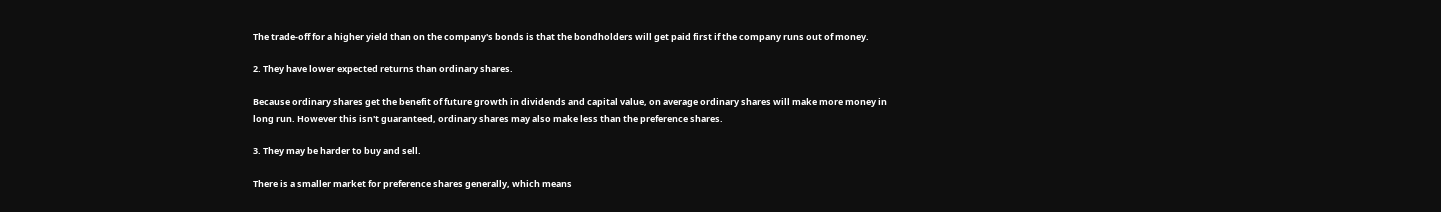The trade-off for a higher yield than on the company's bonds is that the bondholders will get paid first if the company runs out of money.

2. They have lower expected returns than ordinary shares.

Because ordinary shares get the benefit of future growth in dividends and capital value, on average ordinary shares will make more money in long run. However this isn't guaranteed, ordinary shares may also make less than the preference shares.

3. They may be harder to buy and sell.

There is a smaller market for preference shares generally, which means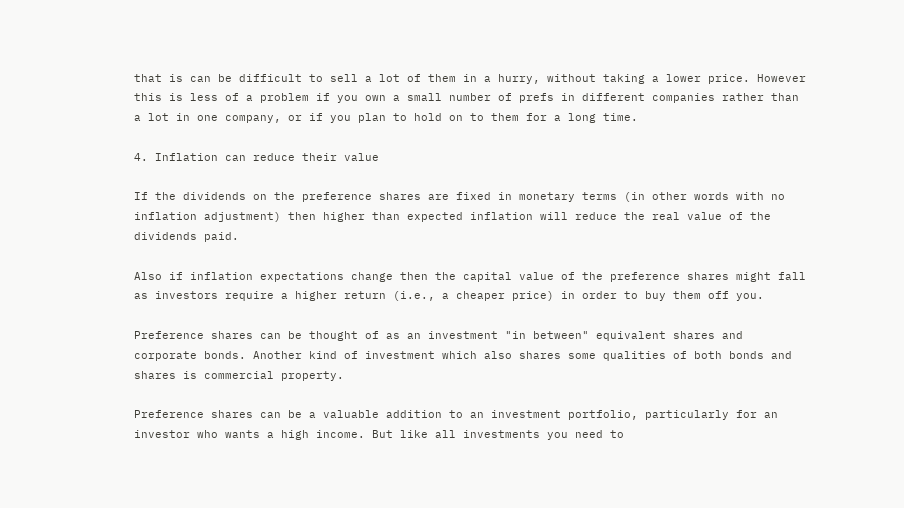that is can be difficult to sell a lot of them in a hurry, without taking a lower price. However this is less of a problem if you own a small number of prefs in different companies rather than a lot in one company, or if you plan to hold on to them for a long time.

4. Inflation can reduce their value

If the dividends on the preference shares are fixed in monetary terms (in other words with no inflation adjustment) then higher than expected inflation will reduce the real value of the dividends paid.

Also if inflation expectations change then the capital value of the preference shares might fall as investors require a higher return (i.e., a cheaper price) in order to buy them off you.

Preference shares can be thought of as an investment "in between" equivalent shares and corporate bonds. Another kind of investment which also shares some qualities of both bonds and shares is commercial property.

Preference shares can be a valuable addition to an investment portfolio, particularly for an investor who wants a high income. But like all investments you need to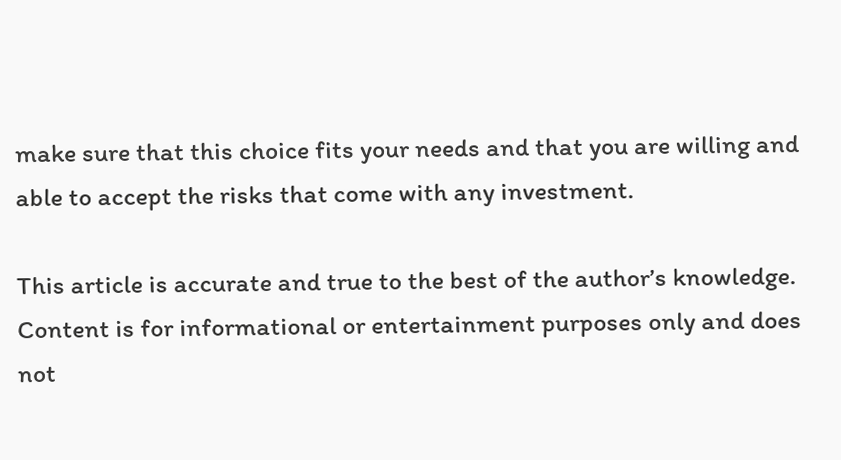make sure that this choice fits your needs and that you are willing and able to accept the risks that come with any investment.

This article is accurate and true to the best of the author’s knowledge. Content is for informational or entertainment purposes only and does not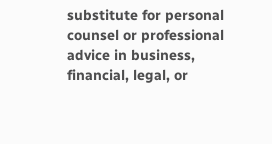substitute for personal counsel or professional advice in business, financial, legal, or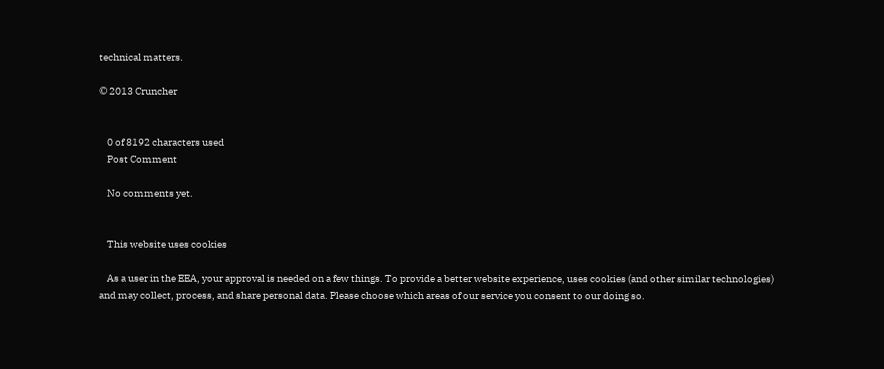technical matters.

© 2013 Cruncher


    0 of 8192 characters used
    Post Comment

    No comments yet.


    This website uses cookies

    As a user in the EEA, your approval is needed on a few things. To provide a better website experience, uses cookies (and other similar technologies) and may collect, process, and share personal data. Please choose which areas of our service you consent to our doing so.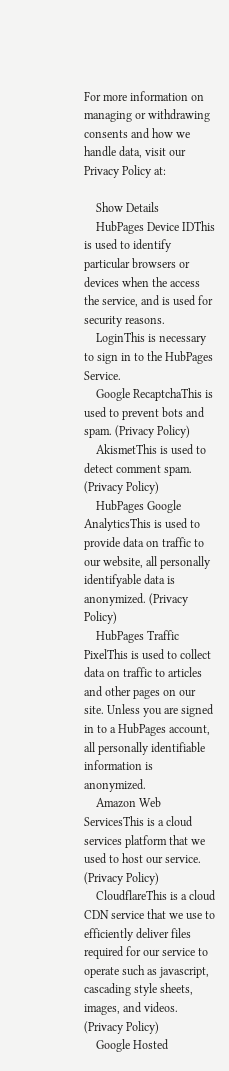For more information on managing or withdrawing consents and how we handle data, visit our Privacy Policy at:

    Show Details
    HubPages Device IDThis is used to identify particular browsers or devices when the access the service, and is used for security reasons.
    LoginThis is necessary to sign in to the HubPages Service.
    Google RecaptchaThis is used to prevent bots and spam. (Privacy Policy)
    AkismetThis is used to detect comment spam. (Privacy Policy)
    HubPages Google AnalyticsThis is used to provide data on traffic to our website, all personally identifyable data is anonymized. (Privacy Policy)
    HubPages Traffic PixelThis is used to collect data on traffic to articles and other pages on our site. Unless you are signed in to a HubPages account, all personally identifiable information is anonymized.
    Amazon Web ServicesThis is a cloud services platform that we used to host our service. (Privacy Policy)
    CloudflareThis is a cloud CDN service that we use to efficiently deliver files required for our service to operate such as javascript, cascading style sheets, images, and videos. (Privacy Policy)
    Google Hosted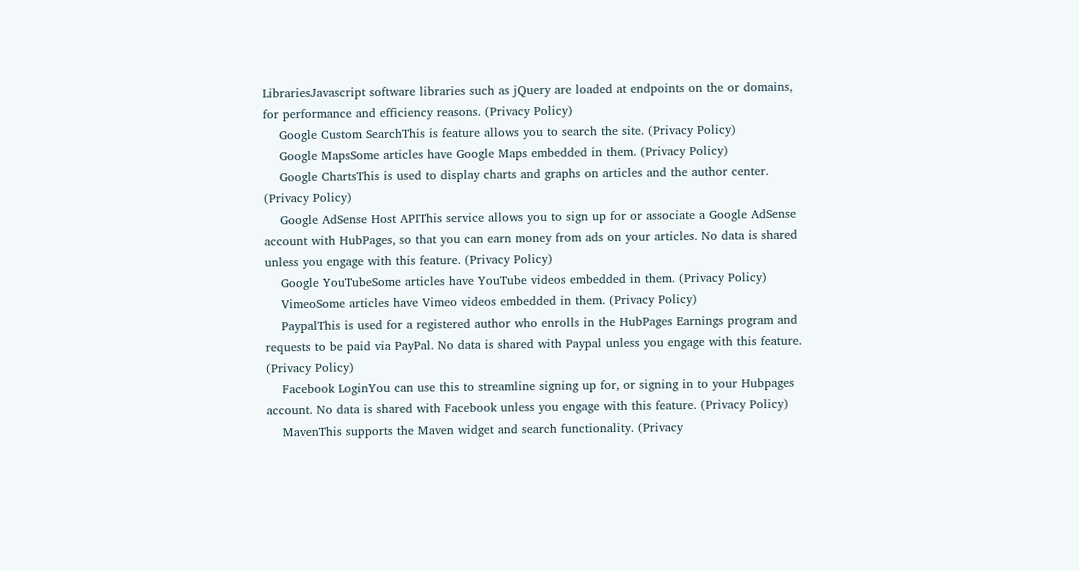LibrariesJavascript software libraries such as jQuery are loaded at endpoints on the or domains, for performance and efficiency reasons. (Privacy Policy)
    Google Custom SearchThis is feature allows you to search the site. (Privacy Policy)
    Google MapsSome articles have Google Maps embedded in them. (Privacy Policy)
    Google ChartsThis is used to display charts and graphs on articles and the author center. (Privacy Policy)
    Google AdSense Host APIThis service allows you to sign up for or associate a Google AdSense account with HubPages, so that you can earn money from ads on your articles. No data is shared unless you engage with this feature. (Privacy Policy)
    Google YouTubeSome articles have YouTube videos embedded in them. (Privacy Policy)
    VimeoSome articles have Vimeo videos embedded in them. (Privacy Policy)
    PaypalThis is used for a registered author who enrolls in the HubPages Earnings program and requests to be paid via PayPal. No data is shared with Paypal unless you engage with this feature. (Privacy Policy)
    Facebook LoginYou can use this to streamline signing up for, or signing in to your Hubpages account. No data is shared with Facebook unless you engage with this feature. (Privacy Policy)
    MavenThis supports the Maven widget and search functionality. (Privacy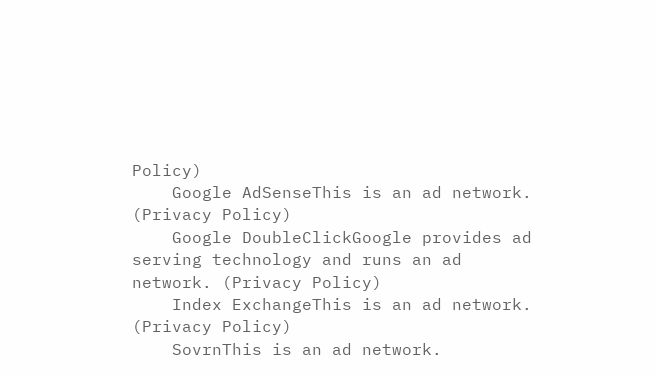Policy)
    Google AdSenseThis is an ad network. (Privacy Policy)
    Google DoubleClickGoogle provides ad serving technology and runs an ad network. (Privacy Policy)
    Index ExchangeThis is an ad network. (Privacy Policy)
    SovrnThis is an ad network.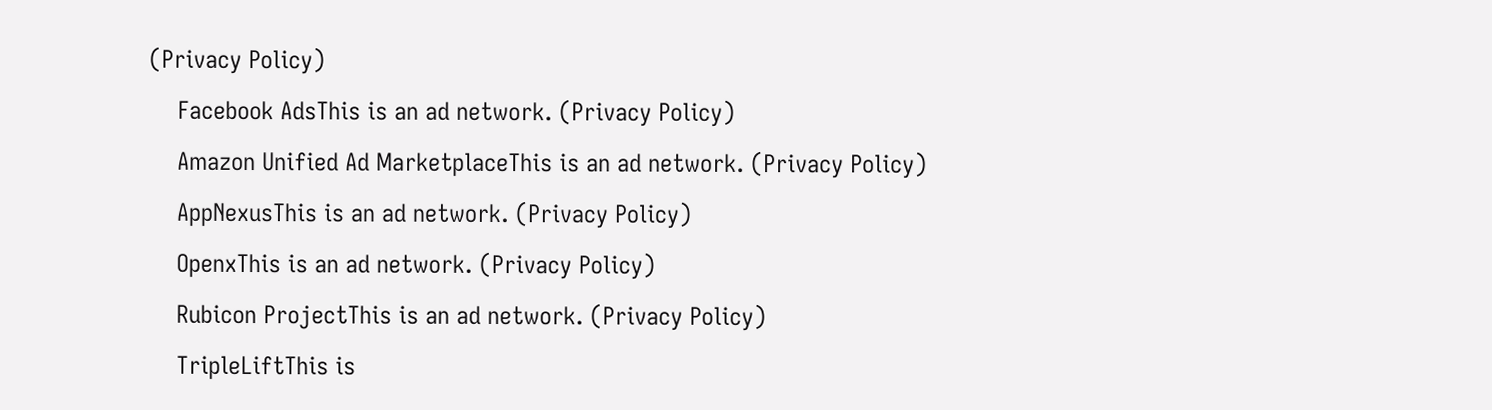(Privacy Policy)
    Facebook AdsThis is an ad network. (Privacy Policy)
    Amazon Unified Ad MarketplaceThis is an ad network. (Privacy Policy)
    AppNexusThis is an ad network. (Privacy Policy)
    OpenxThis is an ad network. (Privacy Policy)
    Rubicon ProjectThis is an ad network. (Privacy Policy)
    TripleLiftThis is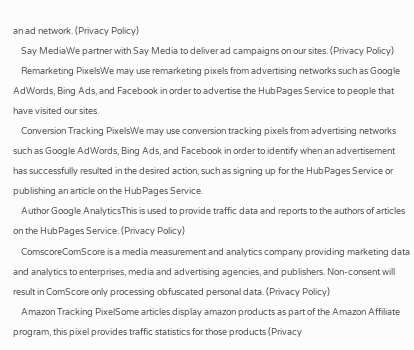an ad network. (Privacy Policy)
    Say MediaWe partner with Say Media to deliver ad campaigns on our sites. (Privacy Policy)
    Remarketing PixelsWe may use remarketing pixels from advertising networks such as Google AdWords, Bing Ads, and Facebook in order to advertise the HubPages Service to people that have visited our sites.
    Conversion Tracking PixelsWe may use conversion tracking pixels from advertising networks such as Google AdWords, Bing Ads, and Facebook in order to identify when an advertisement has successfully resulted in the desired action, such as signing up for the HubPages Service or publishing an article on the HubPages Service.
    Author Google AnalyticsThis is used to provide traffic data and reports to the authors of articles on the HubPages Service. (Privacy Policy)
    ComscoreComScore is a media measurement and analytics company providing marketing data and analytics to enterprises, media and advertising agencies, and publishers. Non-consent will result in ComScore only processing obfuscated personal data. (Privacy Policy)
    Amazon Tracking PixelSome articles display amazon products as part of the Amazon Affiliate program, this pixel provides traffic statistics for those products (Privacy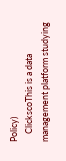Policy)
    ClickscoThis is a data management platform studying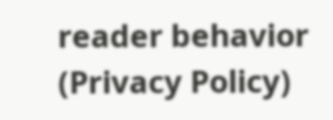reader behavior (Privacy Policy)